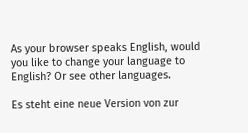As your browser speaks English, would you like to change your language to English? Or see other languages.

Es steht eine neue Version von zur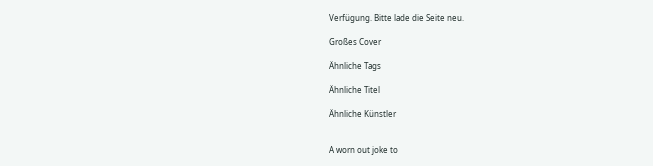Verfügung. Bitte lade die Seite neu.

Großes Cover

Ähnliche Tags

Ähnliche Titel

Ähnliche Künstler


A worn out joke to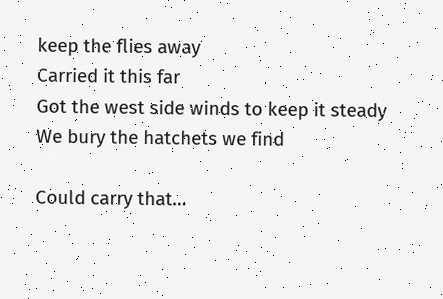keep the flies away
Carried it this far
Got the west side winds to keep it steady
We bury the hatchets we find

Could carry that…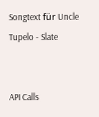Songtext für Uncle Tupelo - Slate


API Calls